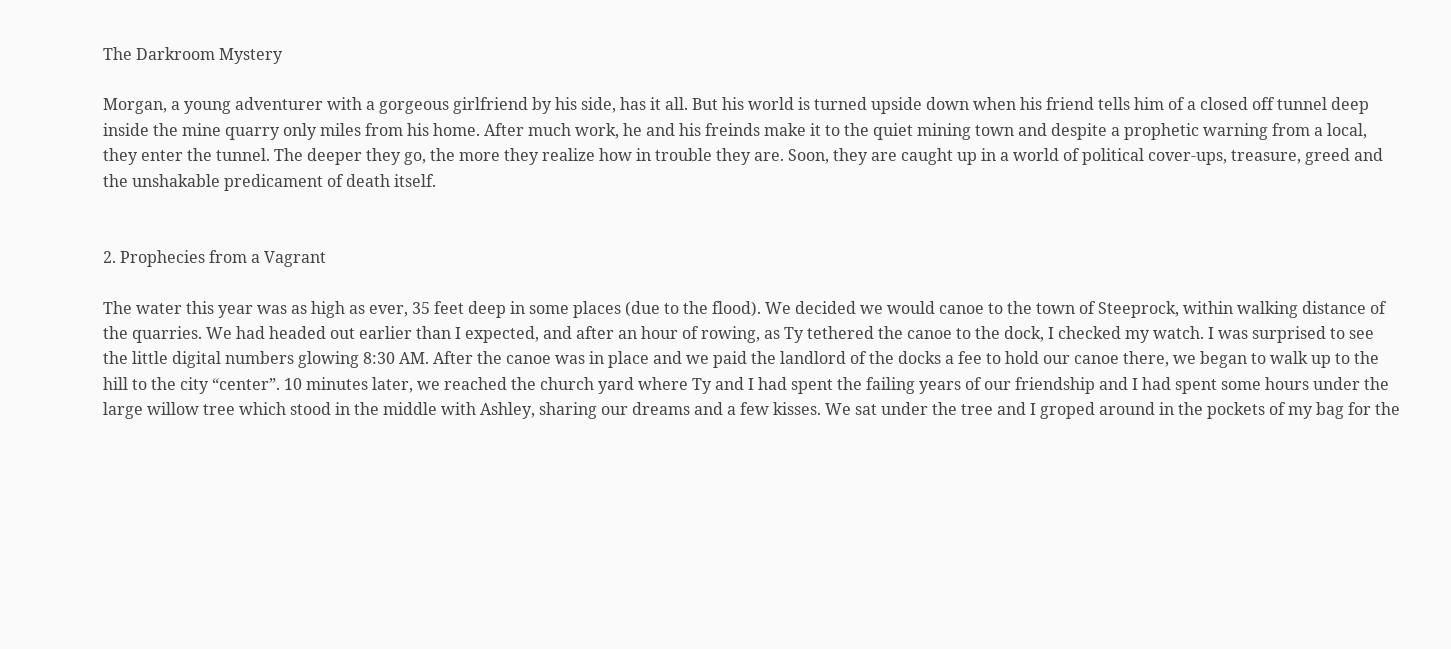The Darkroom Mystery

Morgan, a young adventurer with a gorgeous girlfriend by his side, has it all. But his world is turned upside down when his friend tells him of a closed off tunnel deep inside the mine quarry only miles from his home. After much work, he and his freinds make it to the quiet mining town and despite a prophetic warning from a local, they enter the tunnel. The deeper they go, the more they realize how in trouble they are. Soon, they are caught up in a world of political cover-ups, treasure, greed and the unshakable predicament of death itself.


2. Prophecies from a Vagrant

The water this year was as high as ever, 35 feet deep in some places (due to the flood). We decided we would canoe to the town of Steeprock, within walking distance of the quarries. We had headed out earlier than I expected, and after an hour of rowing, as Ty tethered the canoe to the dock, I checked my watch. I was surprised to see the little digital numbers glowing 8:30 AM. After the canoe was in place and we paid the landlord of the docks a fee to hold our canoe there, we began to walk up to the hill to the city “center”. 10 minutes later, we reached the church yard where Ty and I had spent the failing years of our friendship and I had spent some hours under the large willow tree which stood in the middle with Ashley, sharing our dreams and a few kisses. We sat under the tree and I groped around in the pockets of my bag for the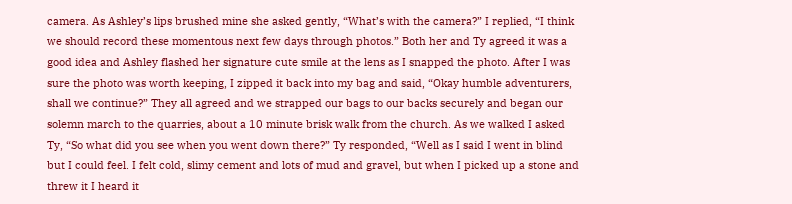camera. As Ashley’s lips brushed mine she asked gently, “What’s with the camera?” I replied, “I think we should record these momentous next few days through photos.” Both her and Ty agreed it was a good idea and Ashley flashed her signature cute smile at the lens as I snapped the photo. After I was sure the photo was worth keeping, I zipped it back into my bag and said, “Okay humble adventurers, shall we continue?” They all agreed and we strapped our bags to our backs securely and began our solemn march to the quarries, about a 10 minute brisk walk from the church. As we walked I asked Ty, “So what did you see when you went down there?” Ty responded, “Well as I said I went in blind but I could feel. I felt cold, slimy cement and lots of mud and gravel, but when I picked up a stone and threw it I heard it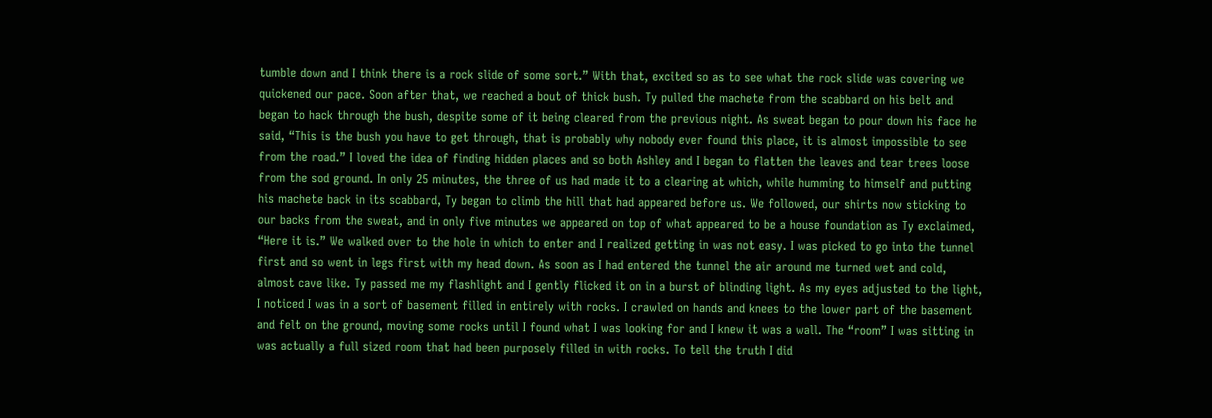tumble down and I think there is a rock slide of some sort.” With that, excited so as to see what the rock slide was covering we quickened our pace. Soon after that, we reached a bout of thick bush. Ty pulled the machete from the scabbard on his belt and began to hack through the bush, despite some of it being cleared from the previous night. As sweat began to pour down his face he said, “This is the bush you have to get through, that is probably why nobody ever found this place, it is almost impossible to see from the road.” I loved the idea of finding hidden places and so both Ashley and I began to flatten the leaves and tear trees loose from the sod ground. In only 25 minutes, the three of us had made it to a clearing at which, while humming to himself and putting his machete back in its scabbard, Ty began to climb the hill that had appeared before us. We followed, our shirts now sticking to our backs from the sweat, and in only five minutes we appeared on top of what appeared to be a house foundation as Ty exclaimed, “Here it is.” We walked over to the hole in which to enter and I realized getting in was not easy. I was picked to go into the tunnel first and so went in legs first with my head down. As soon as I had entered the tunnel the air around me turned wet and cold, almost cave like. Ty passed me my flashlight and I gently flicked it on in a burst of blinding light. As my eyes adjusted to the light, I noticed I was in a sort of basement filled in entirely with rocks. I crawled on hands and knees to the lower part of the basement and felt on the ground, moving some rocks until I found what I was looking for and I knew it was a wall. The “room” I was sitting in was actually a full sized room that had been purposely filled in with rocks. To tell the truth I did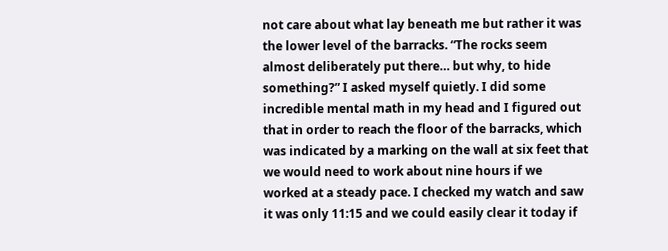not care about what lay beneath me but rather it was the lower level of the barracks. “The rocks seem almost deliberately put there… but why, to hide something?” I asked myself quietly. I did some incredible mental math in my head and I figured out that in order to reach the floor of the barracks, which was indicated by a marking on the wall at six feet that we would need to work about nine hours if we worked at a steady pace. I checked my watch and saw it was only 11:15 and we could easily clear it today if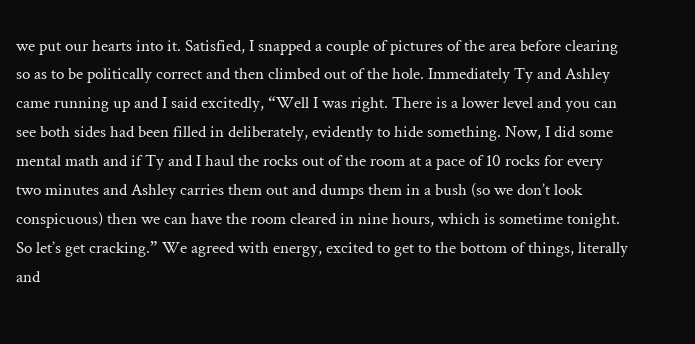we put our hearts into it. Satisfied, I snapped a couple of pictures of the area before clearing so as to be politically correct and then climbed out of the hole. Immediately Ty and Ashley came running up and I said excitedly, “Well I was right. There is a lower level and you can see both sides had been filled in deliberately, evidently to hide something. Now, I did some mental math and if Ty and I haul the rocks out of the room at a pace of 10 rocks for every two minutes and Ashley carries them out and dumps them in a bush (so we don’t look conspicuous) then we can have the room cleared in nine hours, which is sometime tonight. So let’s get cracking.” We agreed with energy, excited to get to the bottom of things, literally and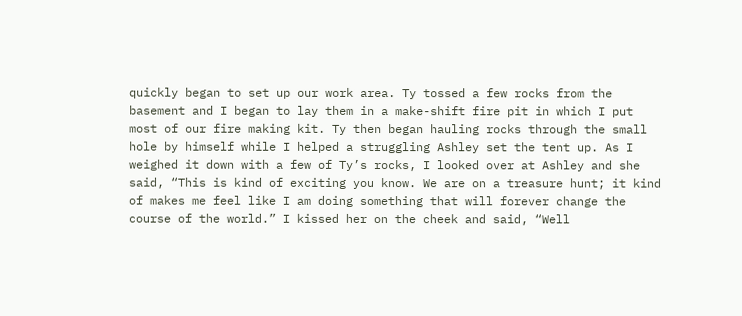quickly began to set up our work area. Ty tossed a few rocks from the basement and I began to lay them in a make-shift fire pit in which I put most of our fire making kit. Ty then began hauling rocks through the small hole by himself while I helped a struggling Ashley set the tent up. As I weighed it down with a few of Ty’s rocks, I looked over at Ashley and she said, “This is kind of exciting you know. We are on a treasure hunt; it kind of makes me feel like I am doing something that will forever change the course of the world.” I kissed her on the cheek and said, “Well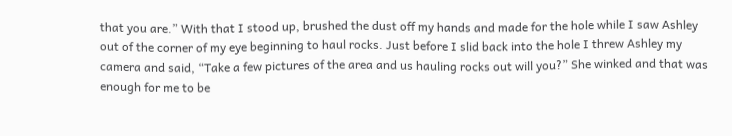that you are.” With that I stood up, brushed the dust off my hands and made for the hole while I saw Ashley out of the corner of my eye beginning to haul rocks. Just before I slid back into the hole I threw Ashley my camera and said, “Take a few pictures of the area and us hauling rocks out will you?” She winked and that was enough for me to be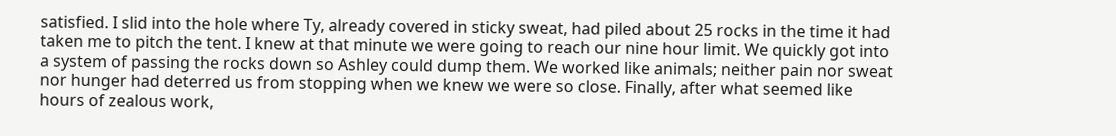satisfied. I slid into the hole where Ty, already covered in sticky sweat, had piled about 25 rocks in the time it had taken me to pitch the tent. I knew at that minute we were going to reach our nine hour limit. We quickly got into a system of passing the rocks down so Ashley could dump them. We worked like animals; neither pain nor sweat nor hunger had deterred us from stopping when we knew we were so close. Finally, after what seemed like hours of zealous work,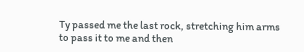Ty passed me the last rock, stretching him arms to pass it to me and then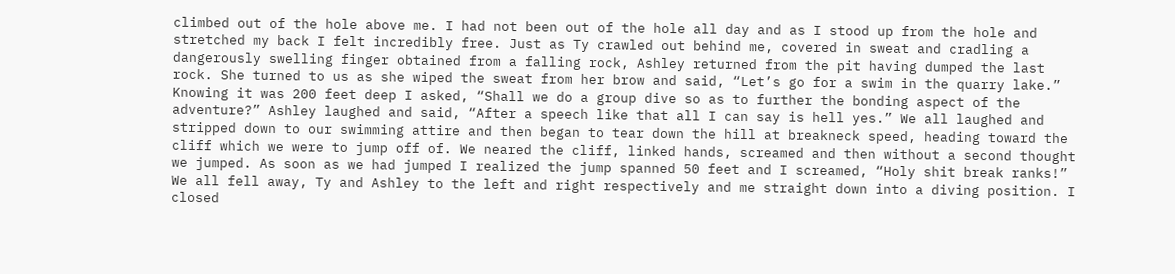climbed out of the hole above me. I had not been out of the hole all day and as I stood up from the hole and stretched my back I felt incredibly free. Just as Ty crawled out behind me, covered in sweat and cradling a dangerously swelling finger obtained from a falling rock, Ashley returned from the pit having dumped the last rock. She turned to us as she wiped the sweat from her brow and said, “Let’s go for a swim in the quarry lake.” Knowing it was 200 feet deep I asked, “Shall we do a group dive so as to further the bonding aspect of the adventure?” Ashley laughed and said, “After a speech like that all I can say is hell yes.” We all laughed and stripped down to our swimming attire and then began to tear down the hill at breakneck speed, heading toward the cliff which we were to jump off of. We neared the cliff, linked hands, screamed and then without a second thought we jumped. As soon as we had jumped I realized the jump spanned 50 feet and I screamed, “Holy shit break ranks!”  We all fell away, Ty and Ashley to the left and right respectively and me straight down into a diving position. I closed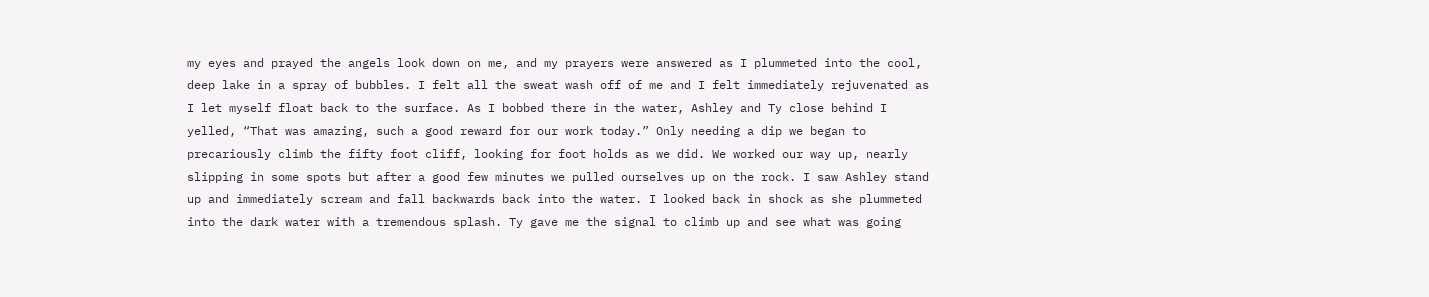my eyes and prayed the angels look down on me, and my prayers were answered as I plummeted into the cool, deep lake in a spray of bubbles. I felt all the sweat wash off of me and I felt immediately rejuvenated as I let myself float back to the surface. As I bobbed there in the water, Ashley and Ty close behind I yelled, “That was amazing, such a good reward for our work today.” Only needing a dip we began to precariously climb the fifty foot cliff, looking for foot holds as we did. We worked our way up, nearly slipping in some spots but after a good few minutes we pulled ourselves up on the rock. I saw Ashley stand up and immediately scream and fall backwards back into the water. I looked back in shock as she plummeted into the dark water with a tremendous splash. Ty gave me the signal to climb up and see what was going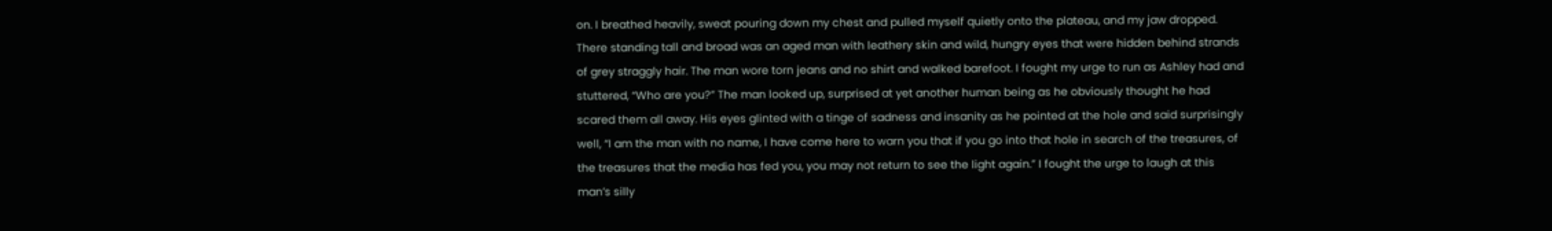on. I breathed heavily, sweat pouring down my chest and pulled myself quietly onto the plateau, and my jaw dropped. There standing tall and broad was an aged man with leathery skin and wild, hungry eyes that were hidden behind strands of grey straggly hair. The man wore torn jeans and no shirt and walked barefoot. I fought my urge to run as Ashley had and stuttered, “Who are you?” The man looked up, surprised at yet another human being as he obviously thought he had scared them all away. His eyes glinted with a tinge of sadness and insanity as he pointed at the hole and said surprisingly well, “I am the man with no name, I have come here to warn you that if you go into that hole in search of the treasures, of the treasures that the media has fed you, you may not return to see the light again.” I fought the urge to laugh at this man’s silly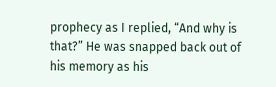prophecy as I replied, “And why is that?” He was snapped back out of his memory as his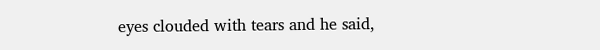eyes clouded with tears and he said,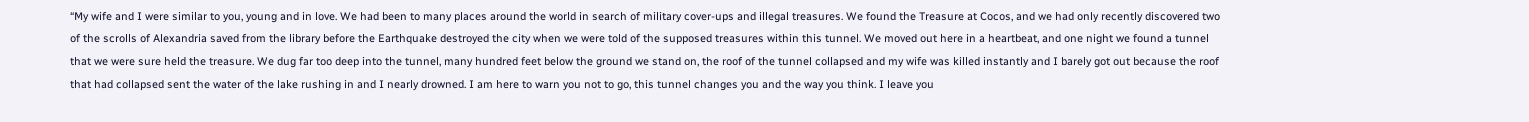“My wife and I were similar to you, young and in love. We had been to many places around the world in search of military cover-ups and illegal treasures. We found the Treasure at Cocos, and we had only recently discovered two of the scrolls of Alexandria saved from the library before the Earthquake destroyed the city when we were told of the supposed treasures within this tunnel. We moved out here in a heartbeat, and one night we found a tunnel that we were sure held the treasure. We dug far too deep into the tunnel, many hundred feet below the ground we stand on, the roof of the tunnel collapsed and my wife was killed instantly and I barely got out because the roof that had collapsed sent the water of the lake rushing in and I nearly drowned. I am here to warn you not to go, this tunnel changes you and the way you think. I leave you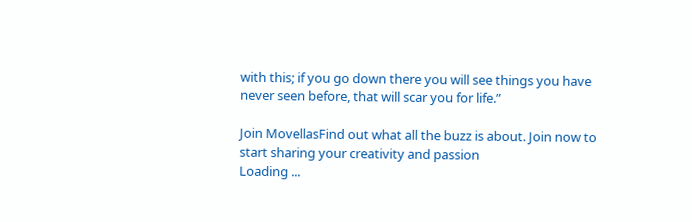with this; if you go down there you will see things you have never seen before, that will scar you for life.”

Join MovellasFind out what all the buzz is about. Join now to start sharing your creativity and passion
Loading ...